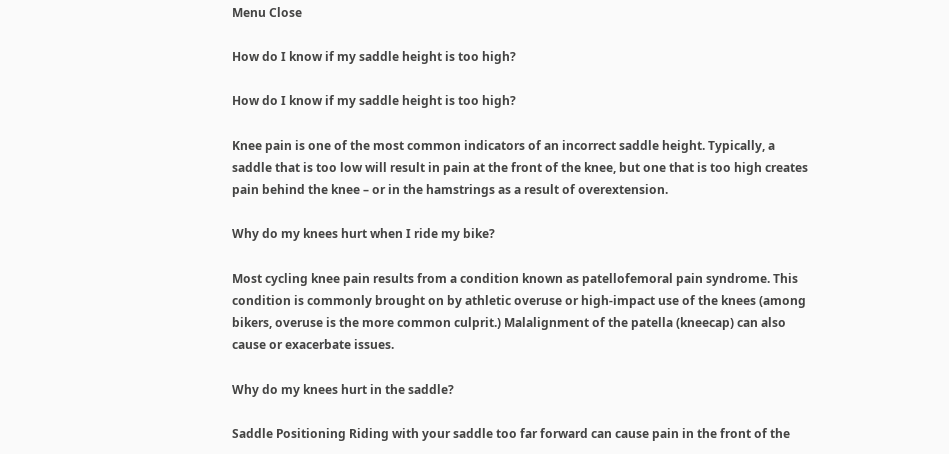Menu Close

How do I know if my saddle height is too high?

How do I know if my saddle height is too high?

Knee pain is one of the most common indicators of an incorrect saddle height. Typically, a saddle that is too low will result in pain at the front of the knee, but one that is too high creates pain behind the knee – or in the hamstrings as a result of overextension.

Why do my knees hurt when I ride my bike?

Most cycling knee pain results from a condition known as patellofemoral pain syndrome. This condition is commonly brought on by athletic overuse or high-impact use of the knees (among bikers, overuse is the more common culprit.) Malalignment of the patella (kneecap) can also cause or exacerbate issues.

Why do my knees hurt in the saddle?

Saddle Positioning Riding with your saddle too far forward can cause pain in the front of the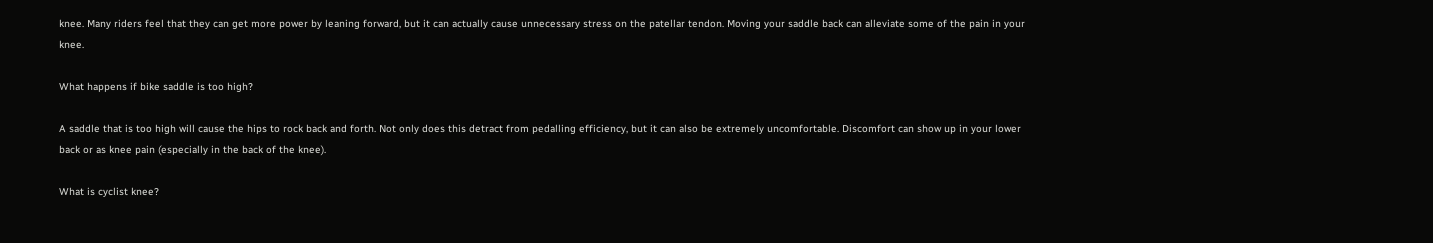knee. Many riders feel that they can get more power by leaning forward, but it can actually cause unnecessary stress on the patellar tendon. Moving your saddle back can alleviate some of the pain in your knee.

What happens if bike saddle is too high?

A saddle that is too high will cause the hips to rock back and forth. Not only does this detract from pedalling efficiency, but it can also be extremely uncomfortable. Discomfort can show up in your lower back or as knee pain (especially in the back of the knee).

What is cyclist knee?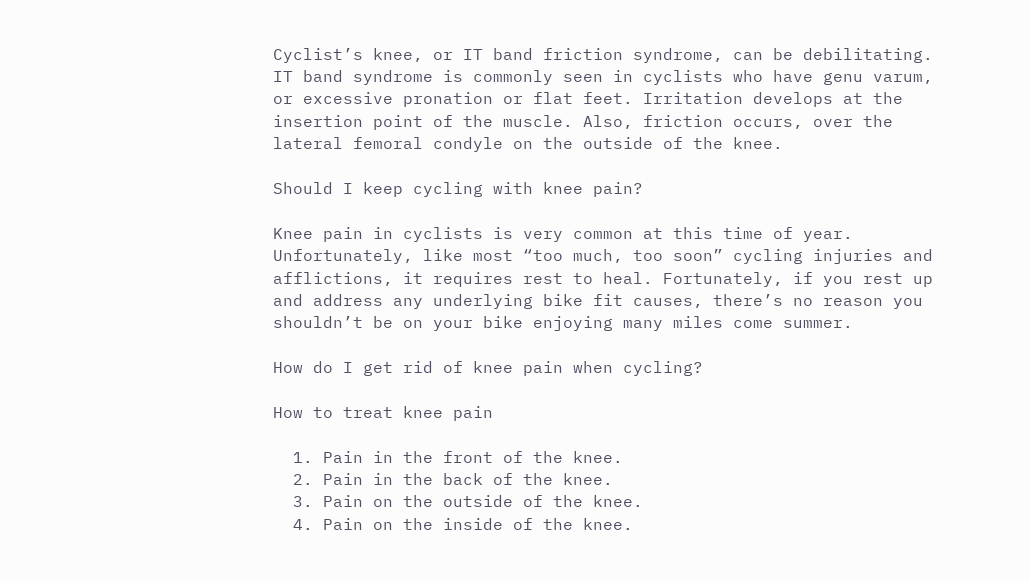Cyclist’s knee, or IT band friction syndrome, can be debilitating. IT band syndrome is commonly seen in cyclists who have genu varum, or excessive pronation or flat feet. Irritation develops at the insertion point of the muscle. Also, friction occurs, over the lateral femoral condyle on the outside of the knee.

Should I keep cycling with knee pain?

Knee pain in cyclists is very common at this time of year. Unfortunately, like most “too much, too soon” cycling injuries and afflictions, it requires rest to heal. Fortunately, if you rest up and address any underlying bike fit causes, there’s no reason you shouldn’t be on your bike enjoying many miles come summer.

How do I get rid of knee pain when cycling?

How to treat knee pain

  1. Pain in the front of the knee.
  2. Pain in the back of the knee.
  3. Pain on the outside of the knee.
  4. Pain on the inside of the knee.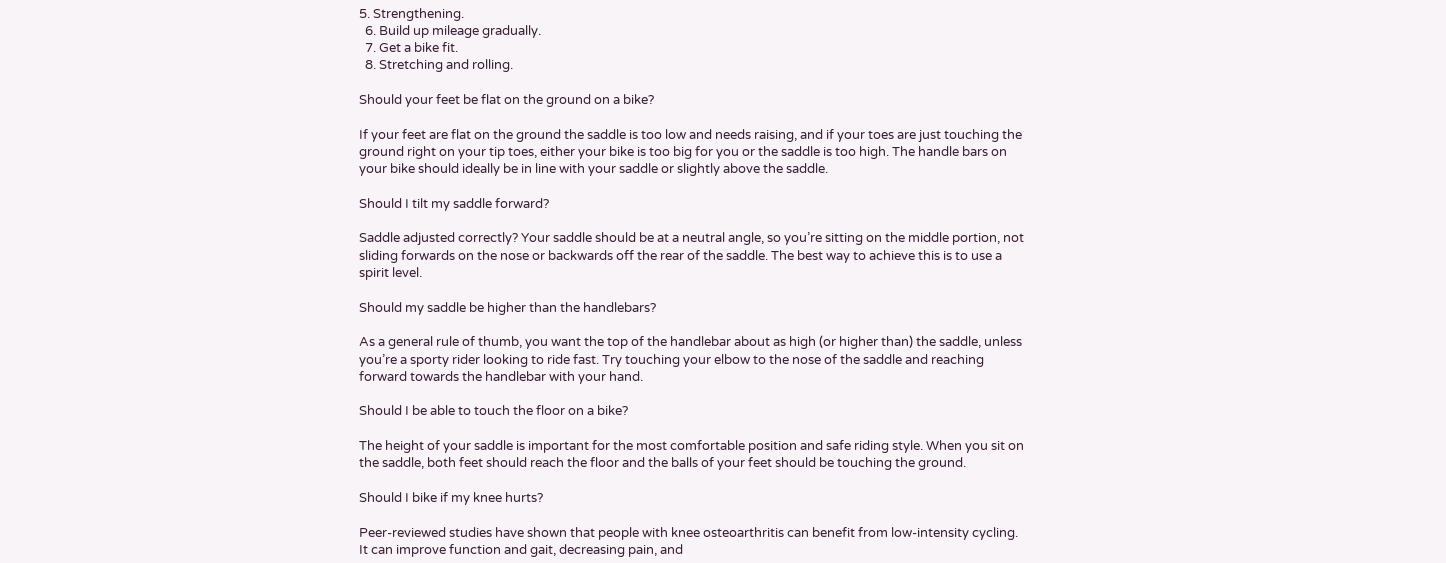5. Strengthening.
  6. Build up mileage gradually.
  7. Get a bike fit.
  8. Stretching and rolling.

Should your feet be flat on the ground on a bike?

If your feet are flat on the ground the saddle is too low and needs raising, and if your toes are just touching the ground right on your tip toes, either your bike is too big for you or the saddle is too high. The handle bars on your bike should ideally be in line with your saddle or slightly above the saddle.

Should I tilt my saddle forward?

Saddle adjusted correctly? Your saddle should be at a neutral angle, so you’re sitting on the middle portion, not sliding forwards on the nose or backwards off the rear of the saddle. The best way to achieve this is to use a spirit level.

Should my saddle be higher than the handlebars?

As a general rule of thumb, you want the top of the handlebar about as high (or higher than) the saddle, unless you’re a sporty rider looking to ride fast. Try touching your elbow to the nose of the saddle and reaching forward towards the handlebar with your hand.

Should I be able to touch the floor on a bike?

The height of your saddle is important for the most comfortable position and safe riding style. When you sit on the saddle, both feet should reach the floor and the balls of your feet should be touching the ground.

Should I bike if my knee hurts?

Peer-reviewed studies have shown that people with knee osteoarthritis can benefit from low-intensity cycling. It can improve function and gait, decreasing pain, and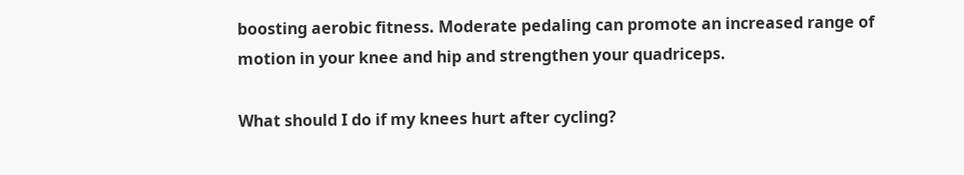boosting aerobic fitness. Moderate pedaling can promote an increased range of motion in your knee and hip and strengthen your quadriceps.

What should I do if my knees hurt after cycling?